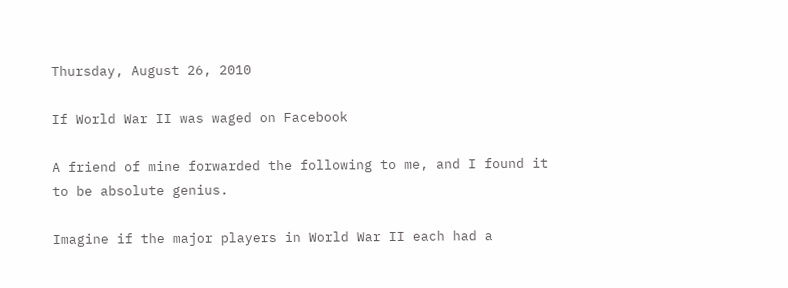Thursday, August 26, 2010

If World War II was waged on Facebook

A friend of mine forwarded the following to me, and I found it to be absolute genius.

Imagine if the major players in World War II each had a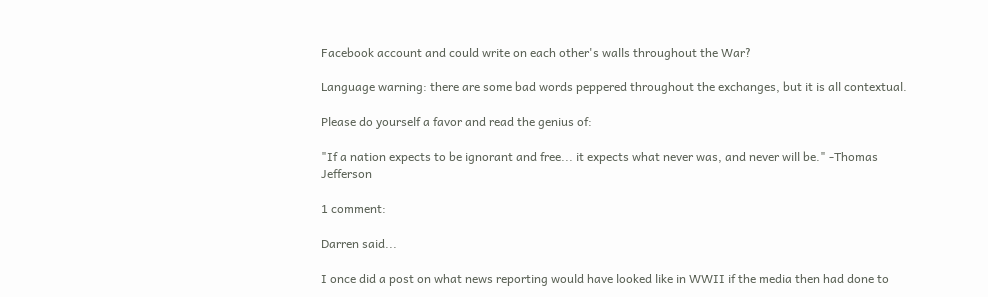Facebook account and could write on each other's walls throughout the War?

Language warning: there are some bad words peppered throughout the exchanges, but it is all contextual.

Please do yourself a favor and read the genius of:

"If a nation expects to be ignorant and free... it expects what never was, and never will be." -Thomas Jefferson

1 comment:

Darren said...

I once did a post on what news reporting would have looked like in WWII if the media then had done to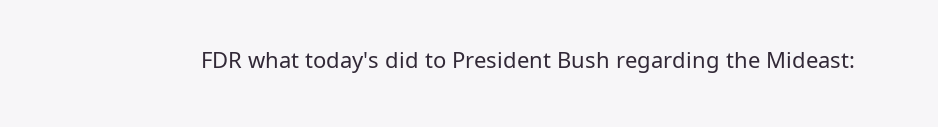FDR what today's did to President Bush regarding the Mideast: